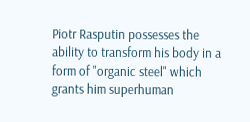Piotr Rasputin possesses the ability to transform his body in a form of "organic steel" which grants him superhuman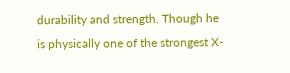durability and strength. Though he is physically one of the strongest X-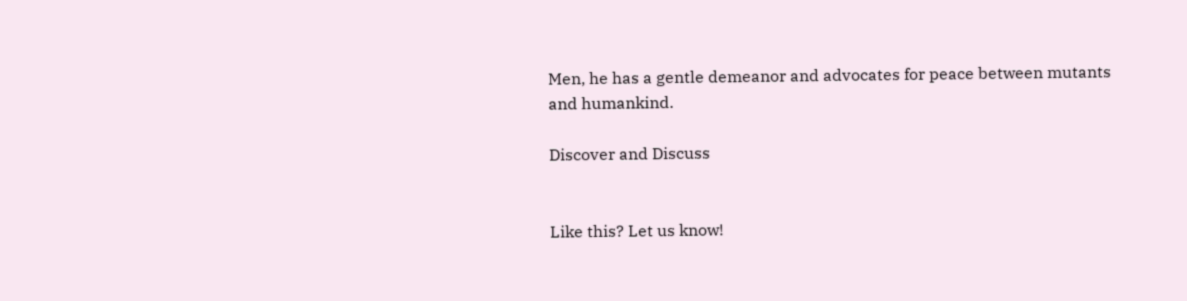Men, he has a gentle demeanor and advocates for peace between mutants and humankind.

Discover and Discuss


Like this? Let us know!